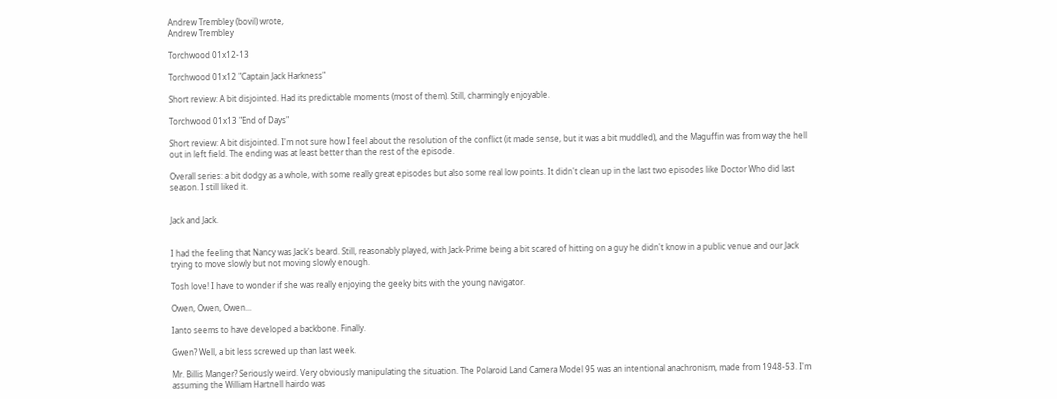Andrew Trembley (bovil) wrote,
Andrew Trembley

Torchwood 01x12-13

Torchwood 01x12 "Captain Jack Harkness"

Short review: A bit disjointed. Had its predictable moments (most of them). Still, charmingly enjoyable.

Torchwood 01x13 "End of Days"

Short review: A bit disjointed. I'm not sure how I feel about the resolution of the conflict (it made sense, but it was a bit muddled), and the Maguffin was from way the hell out in left field. The ending was at least better than the rest of the episode.

Overall series: a bit dodgy as a whole, with some really great episodes but also some real low points. It didn't clean up in the last two episodes like Doctor Who did last season. I still liked it.


Jack and Jack.


I had the feeling that Nancy was Jack's beard. Still, reasonably played, with Jack-Prime being a bit scared of hitting on a guy he didn't know in a public venue and our Jack trying to move slowly but not moving slowly enough.

Tosh love! I have to wonder if she was really enjoying the geeky bits with the young navigator.

Owen, Owen, Owen...

Ianto seems to have developed a backbone. Finally.

Gwen? Well, a bit less screwed up than last week.

Mr. Billis Manger? Seriously weird. Very obviously manipulating the situation. The Polaroid Land Camera Model 95 was an intentional anachronism, made from 1948-53. I'm assuming the William Hartnell hairdo was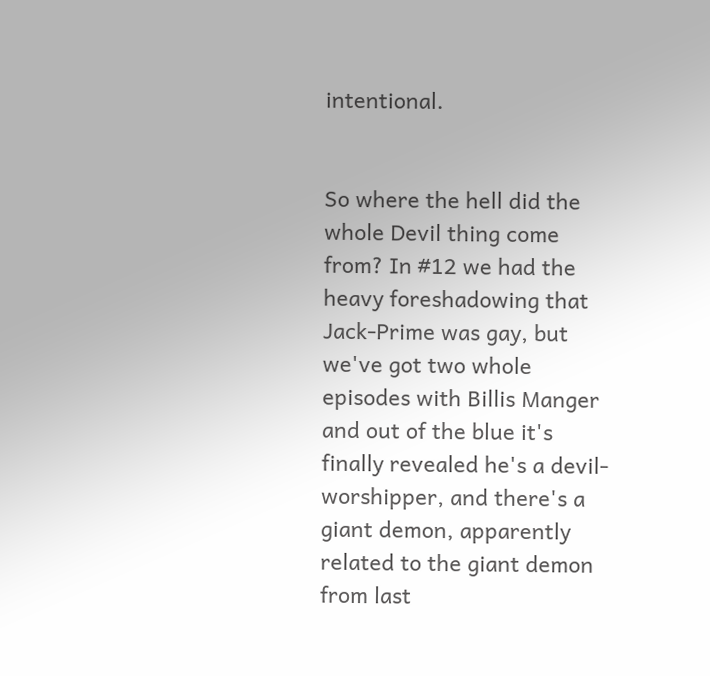intentional.


So where the hell did the whole Devil thing come from? In #12 we had the heavy foreshadowing that Jack-Prime was gay, but we've got two whole episodes with Billis Manger and out of the blue it's finally revealed he's a devil-worshipper, and there's a giant demon, apparently related to the giant demon from last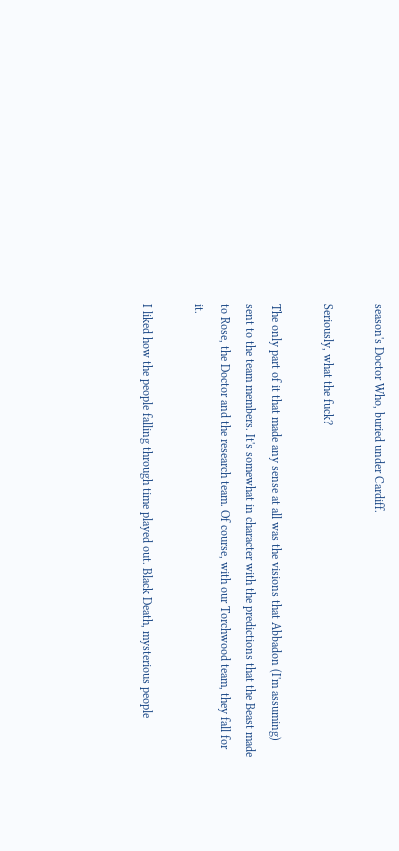season's Doctor Who, buried under Cardiff.

Seriously, what the fuck?

The only part of it that made any sense at all was the visions that Abbadon (I'm assuming) sent to the team members. It's somewhat in character with the predictions that the Beast made to Rose, the Doctor and the research team. Of course, with our Torchwood team, they fall for it.

I liked how the people falling through time played out. Black Death, mysterious people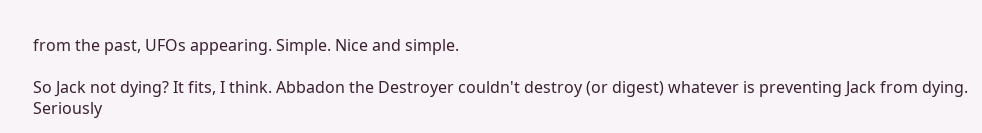from the past, UFOs appearing. Simple. Nice and simple.

So Jack not dying? It fits, I think. Abbadon the Destroyer couldn't destroy (or digest) whatever is preventing Jack from dying. Seriously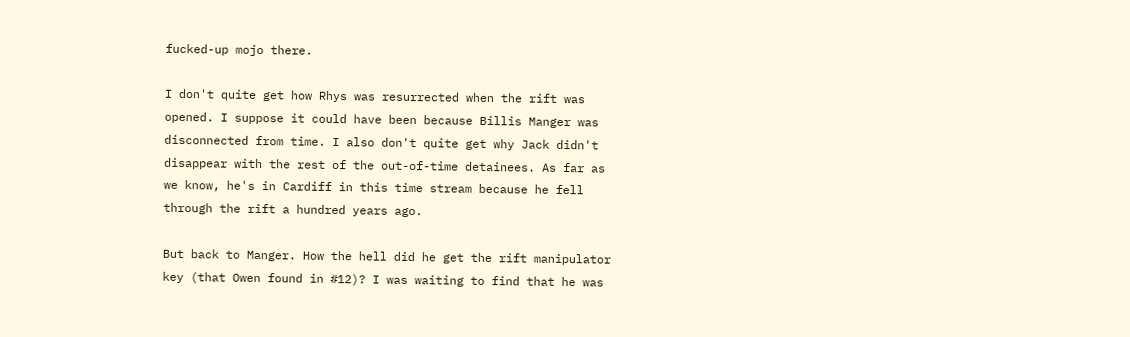fucked-up mojo there.

I don't quite get how Rhys was resurrected when the rift was opened. I suppose it could have been because Billis Manger was disconnected from time. I also don't quite get why Jack didn't disappear with the rest of the out-of-time detainees. As far as we know, he's in Cardiff in this time stream because he fell through the rift a hundred years ago.

But back to Manger. How the hell did he get the rift manipulator key (that Owen found in #12)? I was waiting to find that he was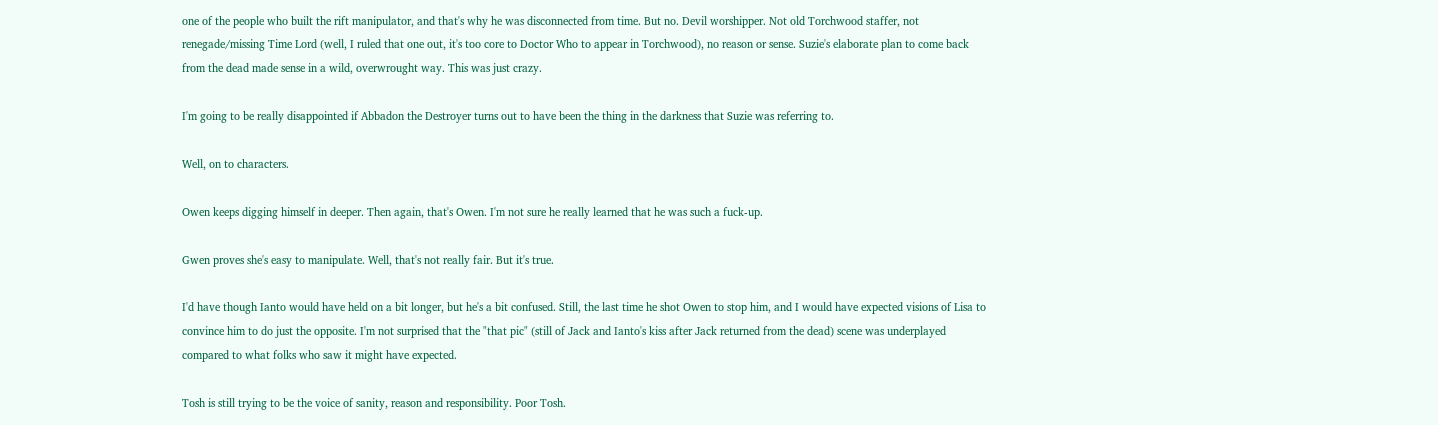one of the people who built the rift manipulator, and that's why he was disconnected from time. But no. Devil worshipper. Not old Torchwood staffer, not renegade/missing Time Lord (well, I ruled that one out, it's too core to Doctor Who to appear in Torchwood), no reason or sense. Suzie's elaborate plan to come back from the dead made sense in a wild, overwrought way. This was just crazy.

I'm going to be really disappointed if Abbadon the Destroyer turns out to have been the thing in the darkness that Suzie was referring to.

Well, on to characters.

Owen keeps digging himself in deeper. Then again, that's Owen. I'm not sure he really learned that he was such a fuck-up.

Gwen proves she's easy to manipulate. Well, that's not really fair. But it's true.

I'd have though Ianto would have held on a bit longer, but he's a bit confused. Still, the last time he shot Owen to stop him, and I would have expected visions of Lisa to convince him to do just the opposite. I'm not surprised that the "that pic" (still of Jack and Ianto's kiss after Jack returned from the dead) scene was underplayed compared to what folks who saw it might have expected.

Tosh is still trying to be the voice of sanity, reason and responsibility. Poor Tosh.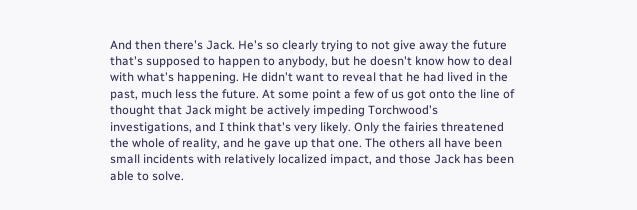And then there's Jack. He's so clearly trying to not give away the future that's supposed to happen to anybody, but he doesn't know how to deal with what's happening. He didn't want to reveal that he had lived in the past, much less the future. At some point a few of us got onto the line of thought that Jack might be actively impeding Torchwood's investigations, and I think that's very likely. Only the fairies threatened the whole of reality, and he gave up that one. The others all have been small incidents with relatively localized impact, and those Jack has been able to solve.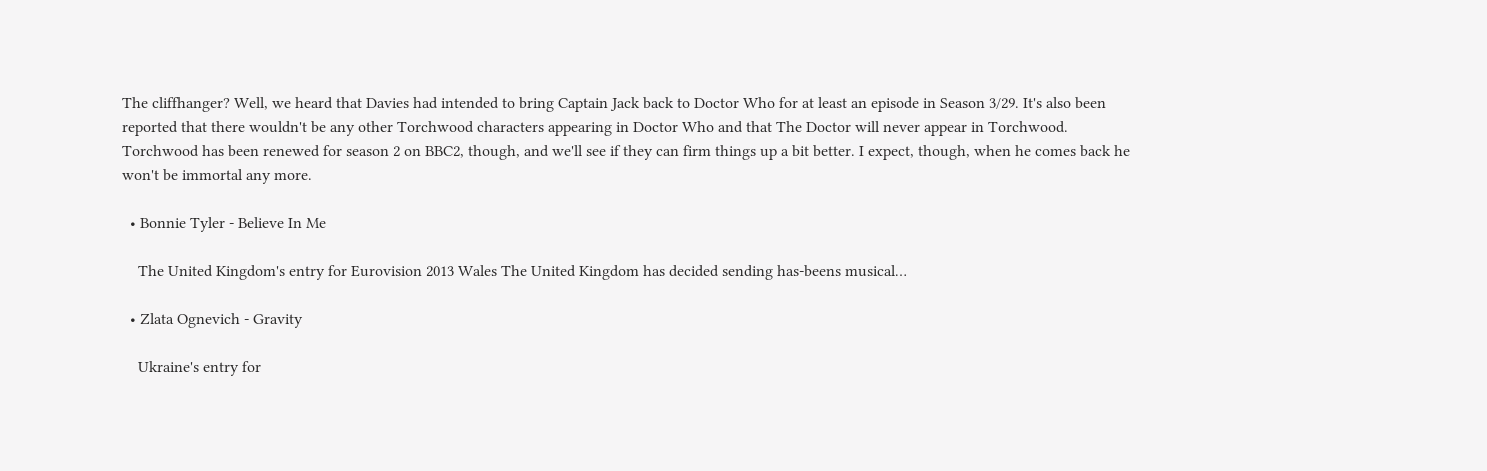The cliffhanger? Well, we heard that Davies had intended to bring Captain Jack back to Doctor Who for at least an episode in Season 3/29. It's also been reported that there wouldn't be any other Torchwood characters appearing in Doctor Who and that The Doctor will never appear in Torchwood. Torchwood has been renewed for season 2 on BBC2, though, and we'll see if they can firm things up a bit better. I expect, though, when he comes back he won't be immortal any more.

  • Bonnie Tyler - Believe In Me

    The United Kingdom's entry for Eurovision 2013 Wales The United Kingdom has decided sending has-beens musical…

  • Zlata Ognevich - Gravity

    Ukraine's entry for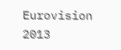Eurovision 2013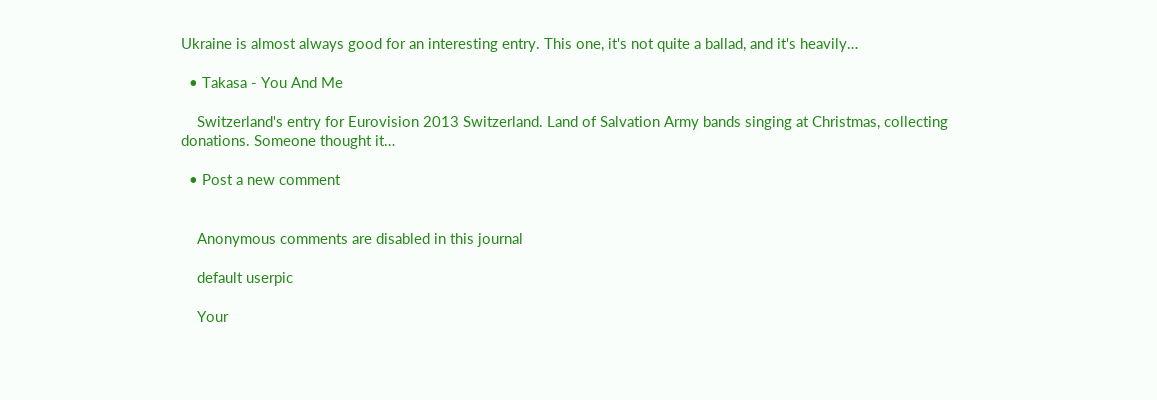Ukraine is almost always good for an interesting entry. This one, it's not quite a ballad, and it's heavily…

  • Takasa - You And Me

    Switzerland's entry for Eurovision 2013 Switzerland. Land of Salvation Army bands singing at Christmas, collecting donations. Someone thought it…

  • Post a new comment


    Anonymous comments are disabled in this journal

    default userpic

    Your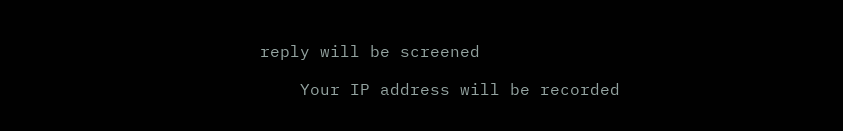reply will be screened

    Your IP address will be recorded